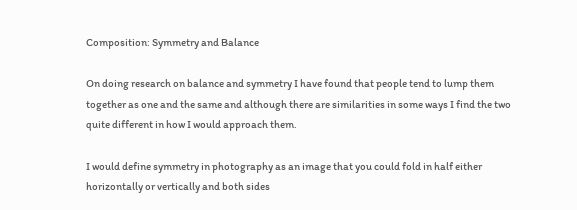Composition: Symmetry and Balance

On doing research on balance and symmetry I have found that people tend to lump them together as one and the same and although there are similarities in some ways I find the two quite different in how I would approach them.

I would define symmetry in photography as an image that you could fold in half either horizontally or vertically and both sides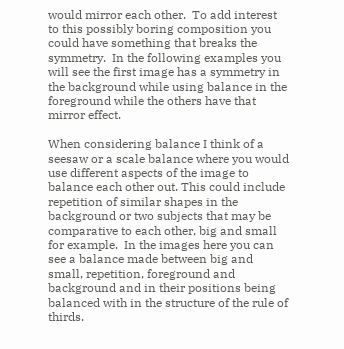would mirror each other.  To add interest to this possibly boring composition you could have something that breaks the symmetry.  In the following examples you will see the first image has a symmetry in the background while using balance in the foreground while the others have that mirror effect.

When considering balance I think of a seesaw or a scale balance where you would use different aspects of the image to balance each other out. This could include repetition of similar shapes in the background or two subjects that may be comparative to each other, big and small for example.  In the images here you can see a balance made between big and small, repetition, foreground and background and in their positions being balanced with in the structure of the rule of thirds.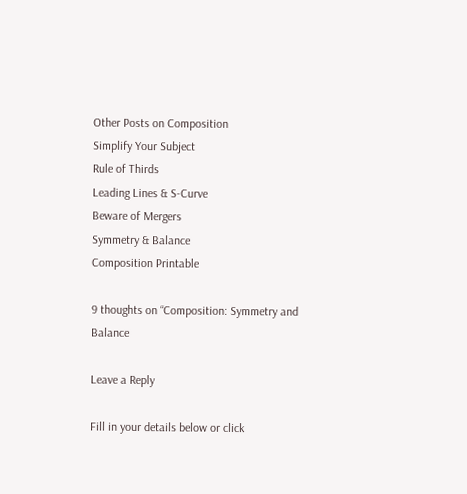Other Posts on Composition
Simplify Your Subject
Rule of Thirds
Leading Lines & S-Curve
Beware of Mergers
Symmetry & Balance
Composition Printable

9 thoughts on “Composition: Symmetry and Balance

Leave a Reply

Fill in your details below or click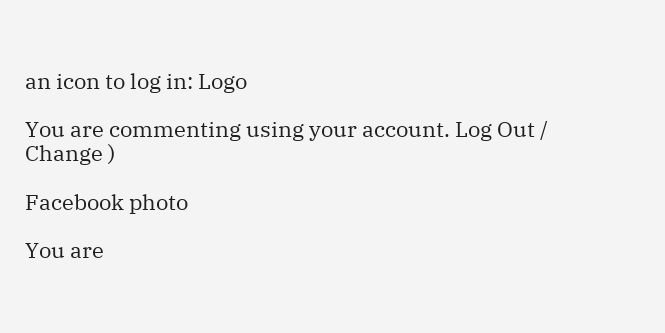an icon to log in: Logo

You are commenting using your account. Log Out /  Change )

Facebook photo

You are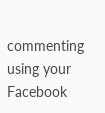commenting using your Facebook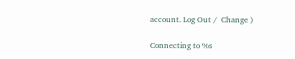account. Log Out /  Change )

Connecting to %s